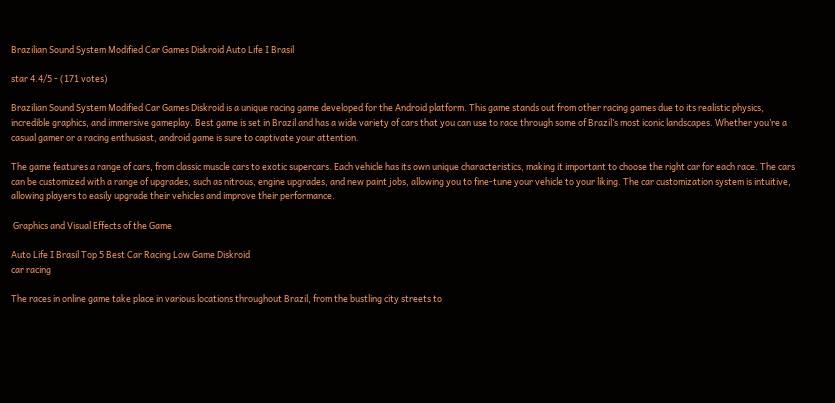Brazilian Sound System Modified Car Games Diskroid Auto Life I Brasil

star 4.4/5 - (171 votes)

Brazilian Sound System Modified Car Games Diskroid is a unique racing game developed for the Android platform. This game stands out from other racing games due to its realistic physics, incredible graphics, and immersive gameplay. Best game is set in Brazil and has a wide variety of cars that you can use to race through some of Brazil’s most iconic landscapes. Whether you’re a casual gamer or a racing enthusiast, android game is sure to captivate your attention.

The game features a range of cars, from classic muscle cars to exotic supercars. Each vehicle has its own unique characteristics, making it important to choose the right car for each race. The cars can be customized with a range of upgrades, such as nitrous, engine upgrades, and new paint jobs, allowing you to fine-tune your vehicle to your liking. The car customization system is intuitive, allowing players to easily upgrade their vehicles and improve their performance.

 Graphics and Visual Effects of the Game

Auto Life I Brasil Top 5 Best Car Racing Low Game Diskroid
car racing

The races in online game take place in various locations throughout Brazil, from the bustling city streets to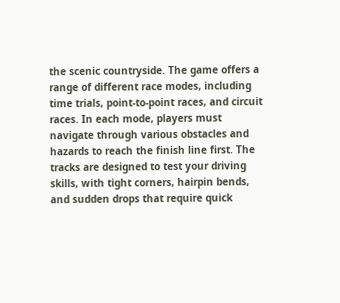the scenic countryside. The game offers a range of different race modes, including time trials, point-to-point races, and circuit races. In each mode, players must navigate through various obstacles and hazards to reach the finish line first. The tracks are designed to test your driving skills, with tight corners, hairpin bends, and sudden drops that require quick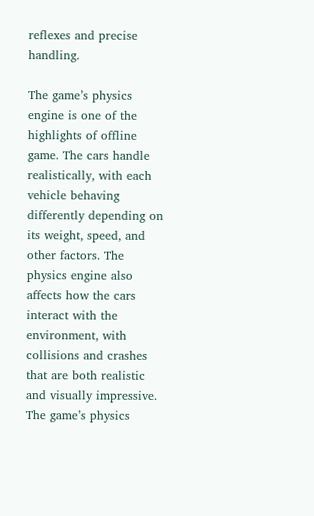reflexes and precise handling.

The game’s physics engine is one of the highlights of offline game. The cars handle realistically, with each vehicle behaving differently depending on its weight, speed, and other factors. The physics engine also affects how the cars interact with the environment, with collisions and crashes that are both realistic and visually impressive. The game’s physics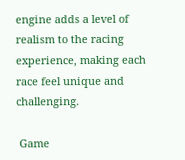engine adds a level of realism to the racing experience, making each race feel unique and challenging.

 Game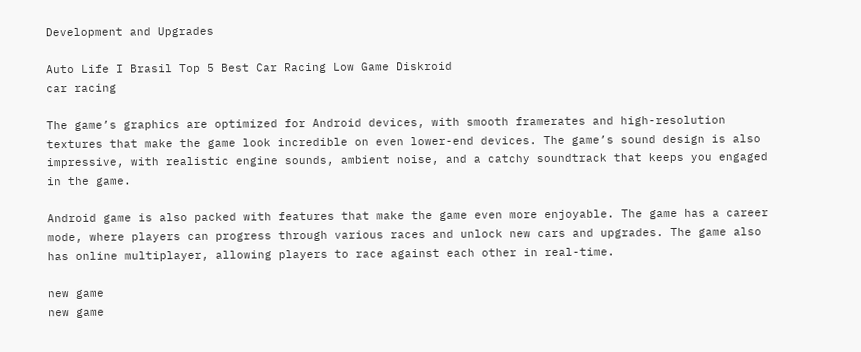Development and Upgrades

Auto Life I Brasil Top 5 Best Car Racing Low Game Diskroid
car racing

The game’s graphics are optimized for Android devices, with smooth framerates and high-resolution textures that make the game look incredible on even lower-end devices. The game’s sound design is also impressive, with realistic engine sounds, ambient noise, and a catchy soundtrack that keeps you engaged in the game.

Android game is also packed with features that make the game even more enjoyable. The game has a career mode, where players can progress through various races and unlock new cars and upgrades. The game also has online multiplayer, allowing players to race against each other in real-time.

new game
new game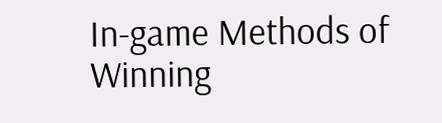In-game Methods of Winning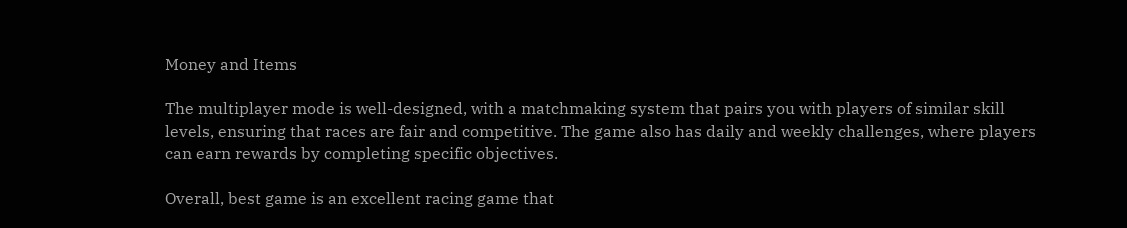Money and Items

The multiplayer mode is well-designed, with a matchmaking system that pairs you with players of similar skill levels, ensuring that races are fair and competitive. The game also has daily and weekly challenges, where players can earn rewards by completing specific objectives.

Overall, best game is an excellent racing game that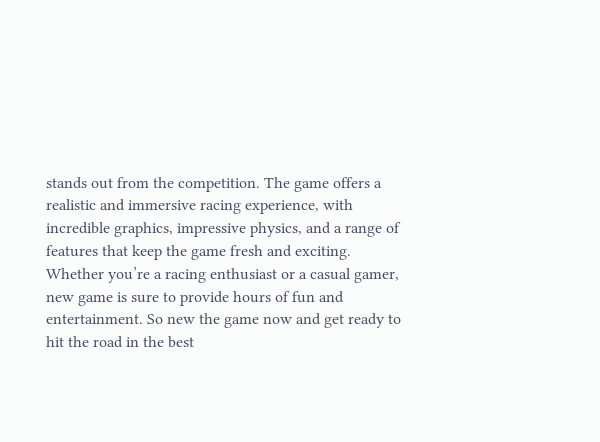stands out from the competition. The game offers a realistic and immersive racing experience, with incredible graphics, impressive physics, and a range of features that keep the game fresh and exciting. Whether you’re a racing enthusiast or a casual gamer, new game is sure to provide hours of fun and entertainment. So new the game now and get ready to hit the road in the best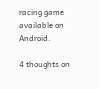racing game available on Android.

4 thoughts on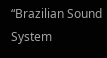“Brazilian Sound System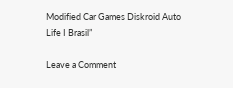Modified Car Games Diskroid Auto Life I Brasil”

Leave a Comment